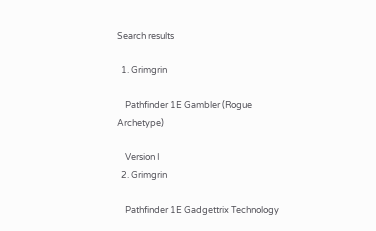Search results

  1. Grimgrin

    Pathfinder 1E Gambler (Rogue Archetype)

    Version I
  2. Grimgrin

    Pathfinder 1E Gadgettrix Technology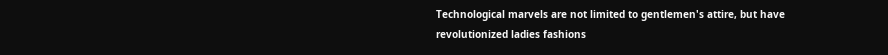Technological marvels are not limited to gentlemen's attire, but have revolutionized ladies fashions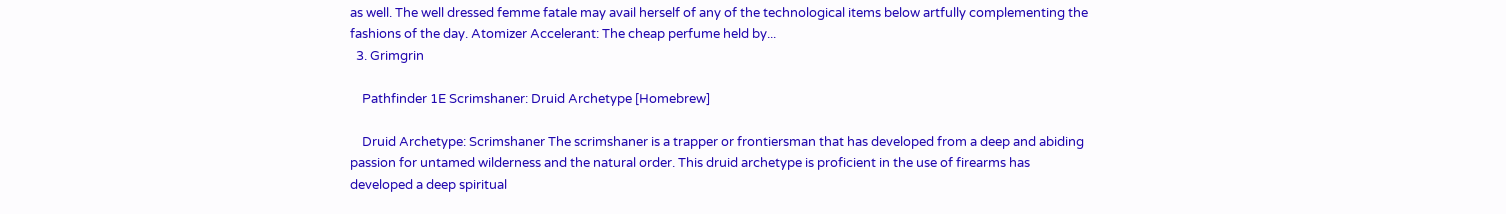as well. The well dressed femme fatale may avail herself of any of the technological items below artfully complementing the fashions of the day. Atomizer Accelerant: The cheap perfume held by...
  3. Grimgrin

    Pathfinder 1E Scrimshaner: Druid Archetype [Homebrew]

    Druid Archetype: Scrimshaner The scrimshaner is a trapper or frontiersman that has developed from a deep and abiding passion for untamed wilderness and the natural order. This druid archetype is proficient in the use of firearms has developed a deep spiritual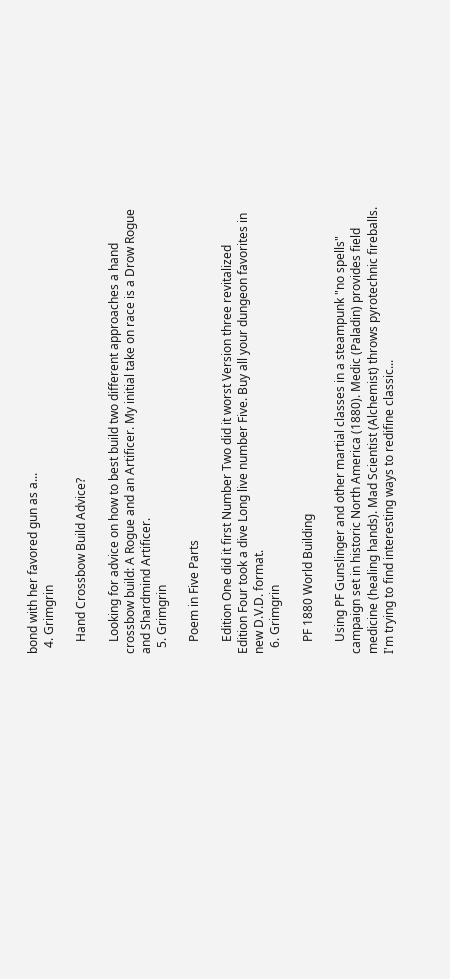bond with her favored gun as a...
  4. Grimgrin

    Hand Crossbow Build Advice?

    Looking for advice on how to best build two different approaches a hand crossbow build: A Rogue and an Artificer. My initial take on race is a Drow Rogue and Shardmind Artificer.
  5. Grimgrin

    Poem in Five Parts

    Edition One did it first Number Two did it worst Version three revitalized Edition Four took a dive Long live number Five. Buy all your dungeon favorites in new D.V.D. format.
  6. Grimgrin

    PF 1880 World Building

    Using PF Gunslinger and other martial classes in a steampunk "no spells" campaign set in historic North America (1880). Medic (Paladin) provides field medicine (healing hands). Mad Scientist (Alchemist) throws pyrotechnic fireballs. I'm trying to find interesting ways to redifine classic...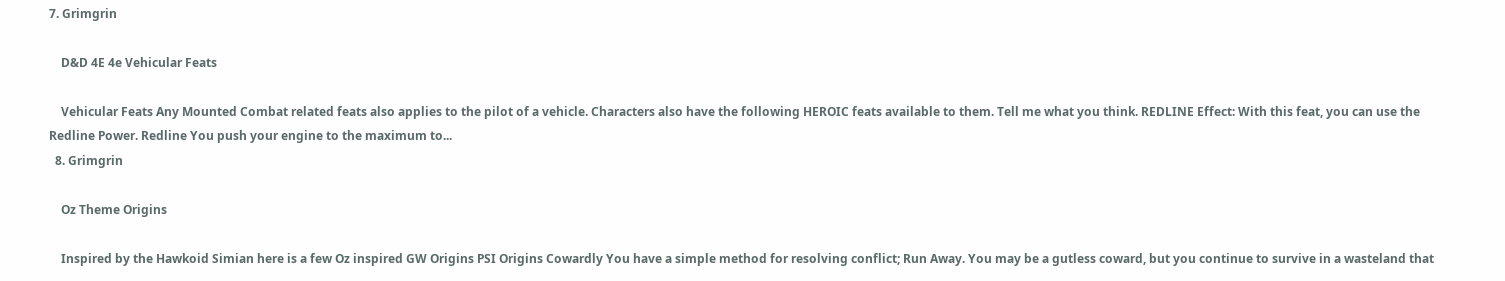7. Grimgrin

    D&D 4E 4e Vehicular Feats

    Vehicular Feats Any Mounted Combat related feats also applies to the pilot of a vehicle. Characters also have the following HEROIC feats available to them. Tell me what you think. REDLINE Effect: With this feat, you can use the Redline Power. Redline You push your engine to the maximum to...
  8. Grimgrin

    Oz Theme Origins

    Inspired by the Hawkoid Simian here is a few Oz inspired GW Origins PSI Origins Cowardly You have a simple method for resolving conflict; Run Away. You may be a gutless coward, but you continue to survive in a wasteland that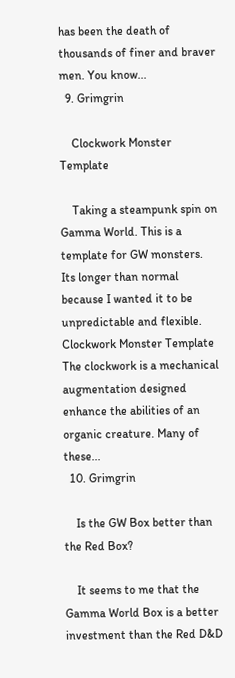has been the death of thousands of finer and braver men. You know...
  9. Grimgrin

    Clockwork Monster Template

    Taking a steampunk spin on Gamma World. This is a template for GW monsters. Its longer than normal because I wanted it to be unpredictable and flexible. Clockwork Monster Template The clockwork is a mechanical augmentation designed enhance the abilities of an organic creature. Many of these...
  10. Grimgrin

    Is the GW Box better than the Red Box?

    It seems to me that the Gamma World Box is a better investment than the Red D&D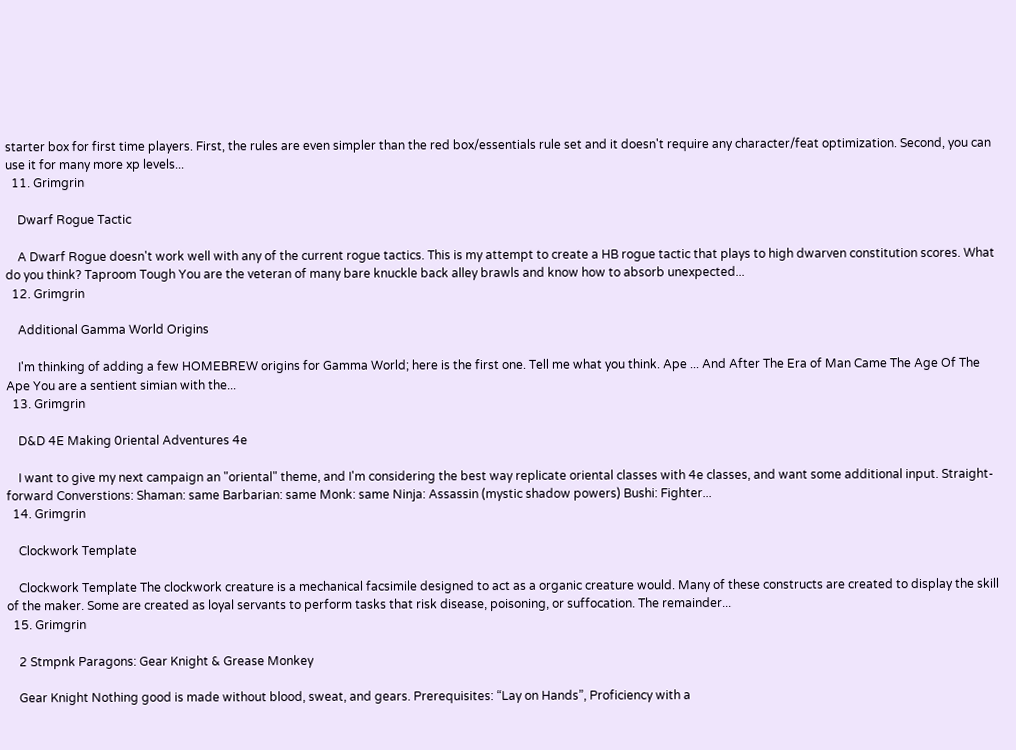starter box for first time players. First, the rules are even simpler than the red box/essentials rule set and it doesn't require any character/feat optimization. Second, you can use it for many more xp levels...
  11. Grimgrin

    Dwarf Rogue Tactic

    A Dwarf Rogue doesn't work well with any of the current rogue tactics. This is my attempt to create a HB rogue tactic that plays to high dwarven constitution scores. What do you think? Taproom Tough You are the veteran of many bare knuckle back alley brawls and know how to absorb unexpected...
  12. Grimgrin

    Additional Gamma World Origins

    I'm thinking of adding a few HOMEBREW origins for Gamma World; here is the first one. Tell me what you think. Ape ... And After The Era of Man Came The Age Of The Ape You are a sentient simian with the...
  13. Grimgrin

    D&D 4E Making 0riental Adventures 4e

    I want to give my next campaign an "oriental" theme, and I'm considering the best way replicate oriental classes with 4e classes, and want some additional input. Straight-forward Converstions: Shaman: same Barbarian: same Monk: same Ninja: Assassin (mystic shadow powers) Bushi: Fighter...
  14. Grimgrin

    Clockwork Template

    Clockwork Template The clockwork creature is a mechanical facsimile designed to act as a organic creature would. Many of these constructs are created to display the skill of the maker. Some are created as loyal servants to perform tasks that risk disease, poisoning, or suffocation. The remainder...
  15. Grimgrin

    2 Stmpnk Paragons: Gear Knight & Grease Monkey

    Gear Knight Nothing good is made without blood, sweat, and gears. Prerequisites: “Lay on Hands”, Proficiency with a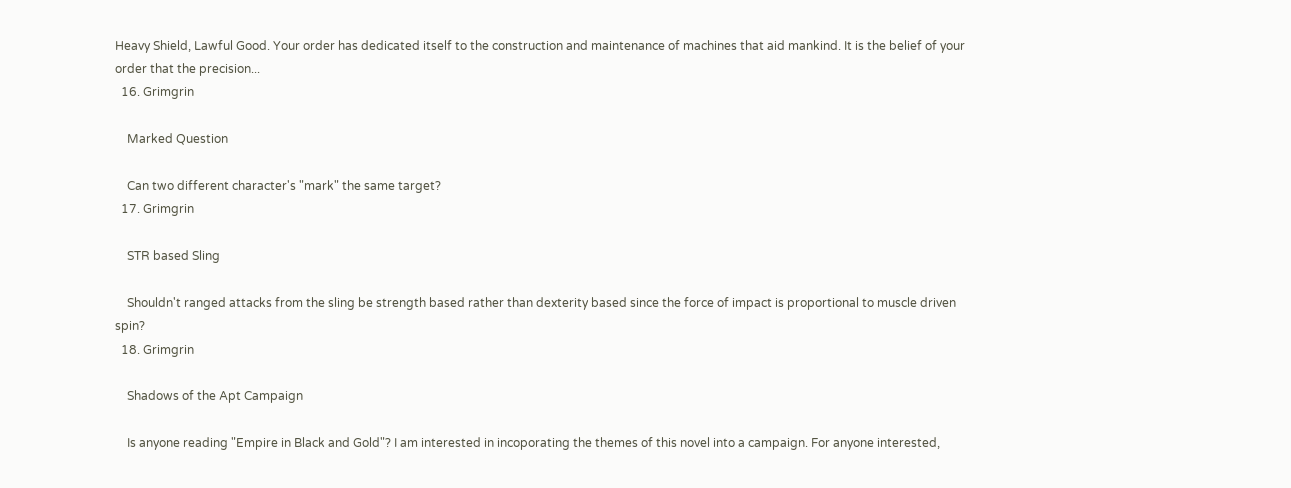Heavy Shield, Lawful Good. Your order has dedicated itself to the construction and maintenance of machines that aid mankind. It is the belief of your order that the precision...
  16. Grimgrin

    Marked Question

    Can two different character's "mark" the same target?
  17. Grimgrin

    STR based Sling

    Shouldn't ranged attacks from the sling be strength based rather than dexterity based since the force of impact is proportional to muscle driven spin?
  18. Grimgrin

    Shadows of the Apt Campaign

    Is anyone reading "Empire in Black and Gold"? I am interested in incoporating the themes of this novel into a campaign. For anyone interested,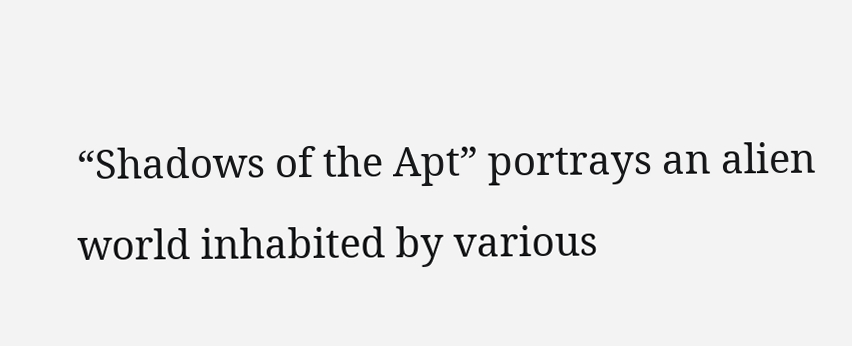“Shadows of the Apt” portrays an alien world inhabited by various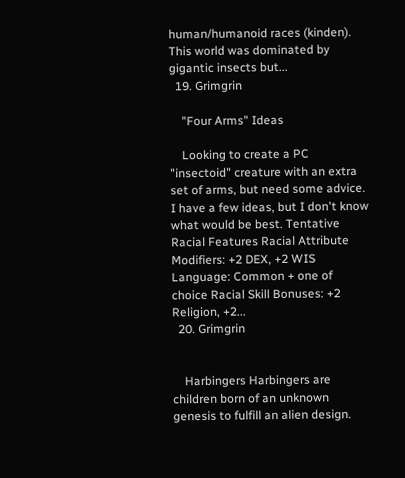human/humanoid races (kinden). This world was dominated by gigantic insects but...
  19. Grimgrin

    "Four Arms" Ideas

    Looking to create a PC "insectoid" creature with an extra set of arms, but need some advice. I have a few ideas, but I don't know what would be best. Tentative Racial Features Racial Attribute Modifiers: +2 DEX, +2 WIS Language: Common + one of choice Racial Skill Bonuses: +2 Religion, +2...
  20. Grimgrin


    Harbingers Harbingers are children born of an unknown genesis to fulfill an alien design.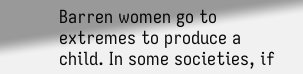Barren women go to extremes to produce a child. In some societies, if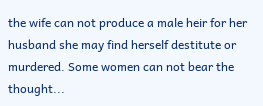the wife can not produce a male heir for her husband she may find herself destitute or murdered. Some women can not bear the thought...